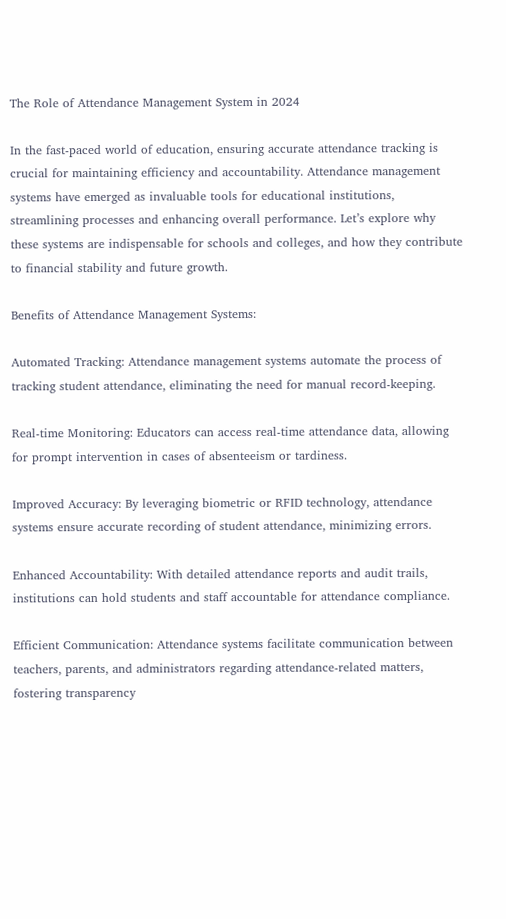The Role of Attendance Management System in 2024

In the fast-paced world of education, ensuring accurate attendance tracking is crucial for maintaining efficiency and accountability. Attendance management systems have emerged as invaluable tools for educational institutions, streamlining processes and enhancing overall performance. Let’s explore why these systems are indispensable for schools and colleges, and how they contribute to financial stability and future growth.

Benefits of Attendance Management Systems:

Automated Tracking: Attendance management systems automate the process of tracking student attendance, eliminating the need for manual record-keeping.

Real-time Monitoring: Educators can access real-time attendance data, allowing for prompt intervention in cases of absenteeism or tardiness.

Improved Accuracy: By leveraging biometric or RFID technology, attendance systems ensure accurate recording of student attendance, minimizing errors.

Enhanced Accountability: With detailed attendance reports and audit trails, institutions can hold students and staff accountable for attendance compliance.

Efficient Communication: Attendance systems facilitate communication between teachers, parents, and administrators regarding attendance-related matters, fostering transparency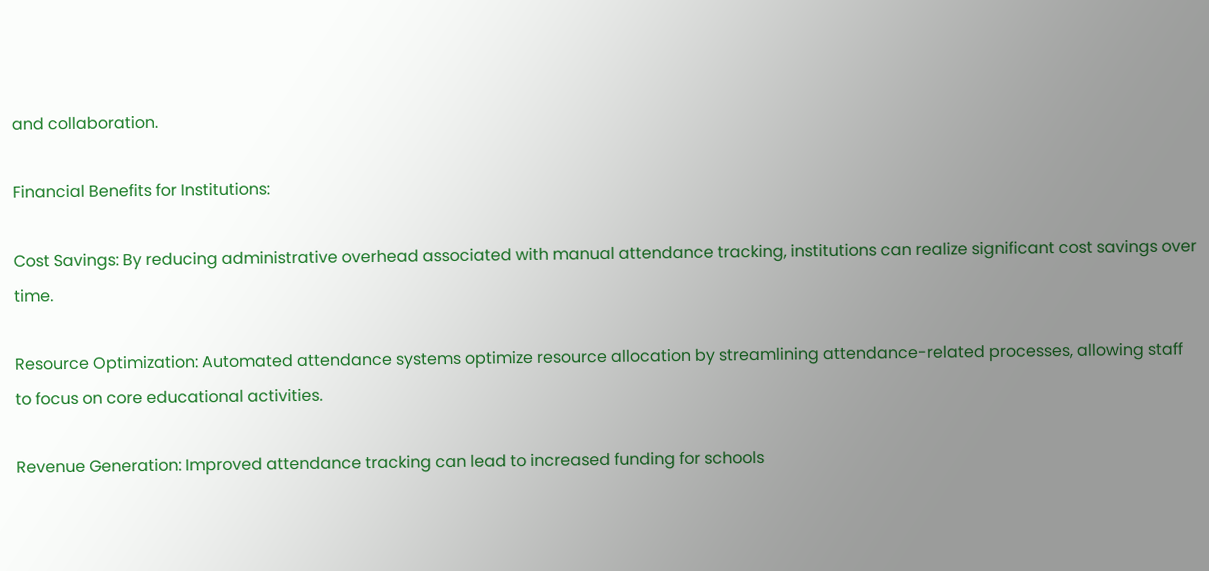and collaboration.

Financial Benefits for Institutions:

Cost Savings: By reducing administrative overhead associated with manual attendance tracking, institutions can realize significant cost savings over time.

Resource Optimization: Automated attendance systems optimize resource allocation by streamlining attendance-related processes, allowing staff to focus on core educational activities.

Revenue Generation: Improved attendance tracking can lead to increased funding for schools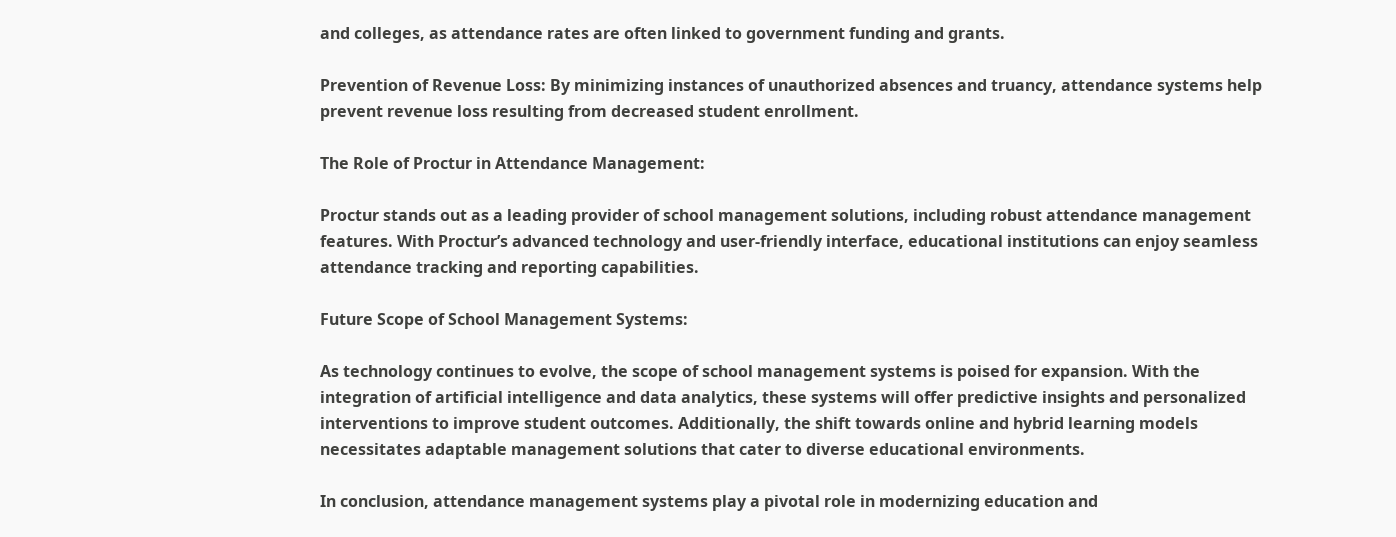and colleges, as attendance rates are often linked to government funding and grants.

Prevention of Revenue Loss: By minimizing instances of unauthorized absences and truancy, attendance systems help prevent revenue loss resulting from decreased student enrollment.

The Role of Proctur in Attendance Management:

Proctur stands out as a leading provider of school management solutions, including robust attendance management features. With Proctur’s advanced technology and user-friendly interface, educational institutions can enjoy seamless attendance tracking and reporting capabilities.

Future Scope of School Management Systems:

As technology continues to evolve, the scope of school management systems is poised for expansion. With the integration of artificial intelligence and data analytics, these systems will offer predictive insights and personalized interventions to improve student outcomes. Additionally, the shift towards online and hybrid learning models necessitates adaptable management solutions that cater to diverse educational environments.

In conclusion, attendance management systems play a pivotal role in modernizing education and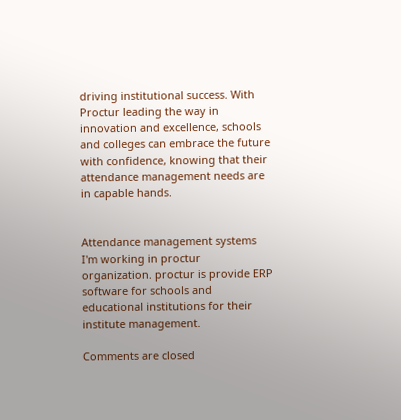driving institutional success. With Proctur leading the way in innovation and excellence, schools and colleges can embrace the future with confidence, knowing that their attendance management needs are in capable hands.


Attendance management systems
I'm working in proctur organization. proctur is provide ERP software for schools and educational institutions for their institute management.

Comments are closed